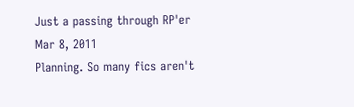Just a passing through RP'er
Mar 8, 2011
Planning. So many fics aren't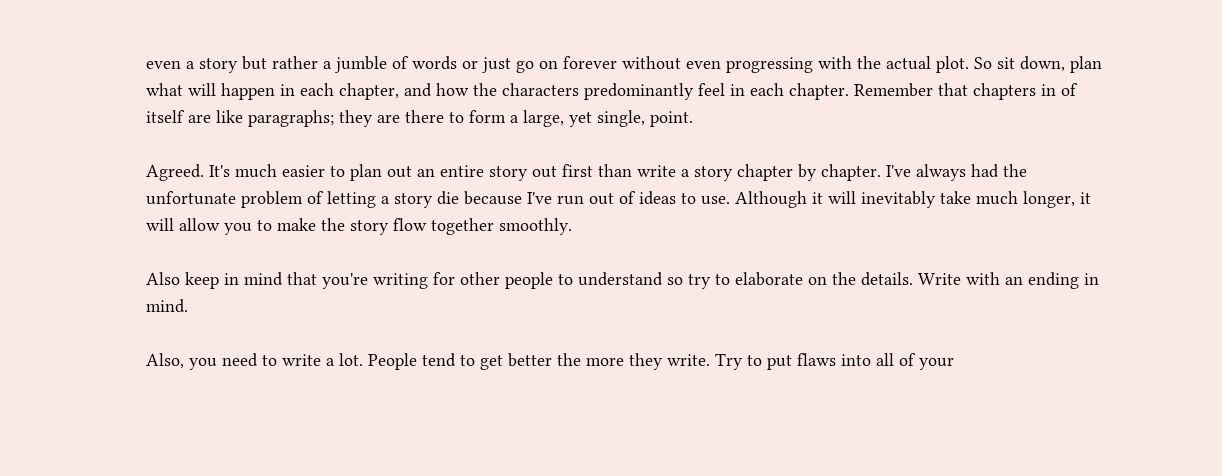even a story but rather a jumble of words or just go on forever without even progressing with the actual plot. So sit down, plan what will happen in each chapter, and how the characters predominantly feel in each chapter. Remember that chapters in of itself are like paragraphs; they are there to form a large, yet single, point.

Agreed. It's much easier to plan out an entire story out first than write a story chapter by chapter. I've always had the unfortunate problem of letting a story die because I've run out of ideas to use. Although it will inevitably take much longer, it will allow you to make the story flow together smoothly.

Also keep in mind that you're writing for other people to understand so try to elaborate on the details. Write with an ending in mind.

Also, you need to write a lot. People tend to get better the more they write. Try to put flaws into all of your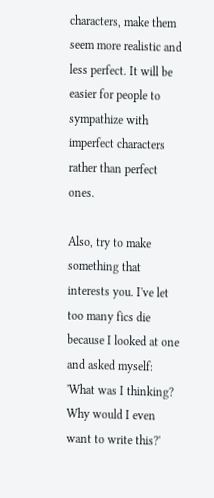characters, make them seem more realistic and less perfect. It will be easier for people to sympathize with imperfect characters rather than perfect ones.

Also, try to make something that interests you. I've let too many fics die because I looked at one and asked myself: 'What was I thinking? Why would I even want to write this?'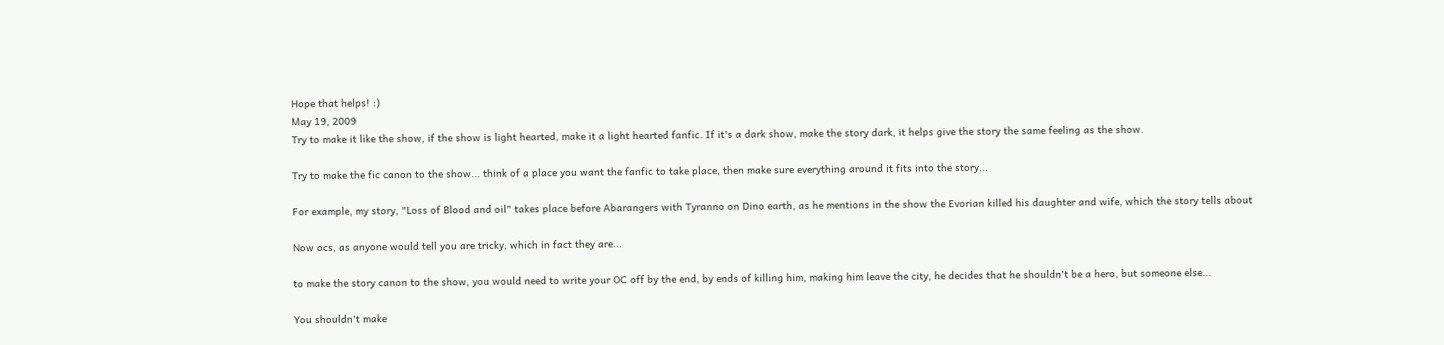Hope that helps! :)
May 19, 2009
Try to make it like the show, if the show is light hearted, make it a light hearted fanfic. If it's a dark show, make the story dark, it helps give the story the same feeling as the show.

Try to make the fic canon to the show... think of a place you want the fanfic to take place, then make sure everything around it fits into the story...

For example, my story, "Loss of Blood and oil" takes place before Abarangers with Tyranno on Dino earth, as he mentions in the show the Evorian killed his daughter and wife, which the story tells about

Now ocs, as anyone would tell you are tricky, which in fact they are...

to make the story canon to the show, you would need to write your OC off by the end, by ends of killing him, making him leave the city, he decides that he shouldn't be a hero, but someone else...

You shouldn't make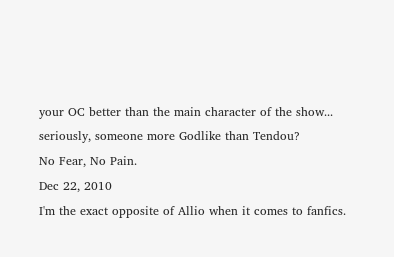your OC better than the main character of the show... seriously, someone more Godlike than Tendou?
No Fear, No Pain.
Dec 22, 2010
I'm the exact opposite of Allio when it comes to fanfics.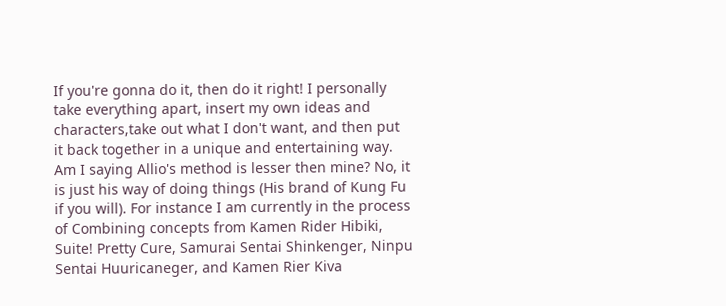If you're gonna do it, then do it right! I personally take everything apart, insert my own ideas and characters,take out what I don't want, and then put it back together in a unique and entertaining way. Am I saying Allio's method is lesser then mine? No, it is just his way of doing things (His brand of Kung Fu if you will). For instance I am currently in the process of Combining concepts from Kamen Rider Hibiki, Suite! Pretty Cure, Samurai Sentai Shinkenger, Ninpu Sentai Huuricaneger, and Kamen Rier Kiva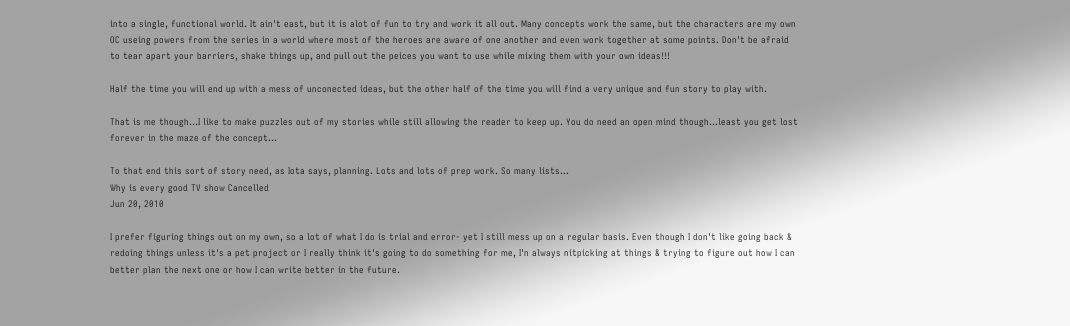into a single, functional world. It ain't east, but it is alot of fun to try and work it all out. Many concepts work the same, but the characters are my own OC useing powers from the series in a world where most of the heroes are aware of one another and even work together at some points. Don't be afraid to tear apart your barriers, shake things up, and pull out the peices you want to use while mixing them with your own ideas!!!

Half the time you will end up with a mess of unconected ideas, but the other half of the time you will find a very unique and fun story to play with.

That is me though...I like to make puzzles out of my stories while still allowing the reader to keep up. You do need an open mind though...least you get lost forever in the maze of the concept...

To that end this sort of story need, as Iota says, planning. Lots and lots of prep work. So many lists...
Why is every good TV show Cancelled
Jun 20, 2010

I prefer figuring things out on my own, so a lot of what I do is trial and error- yet I still mess up on a regular basis. Even though I don't like going back & redoing things unless it's a pet project or I really think it's going to do something for me, I'n always nitpicking at things & trying to figure out how I can better plan the next one or how I can write better in the future.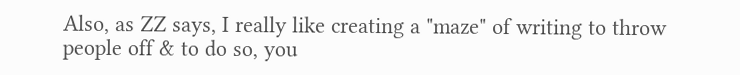Also, as ZZ says, I really like creating a "maze" of writing to throw people off & to do so, you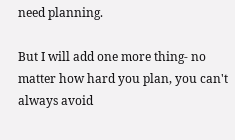need planning.

But I will add one more thing- no matter how hard you plan, you can't always avoid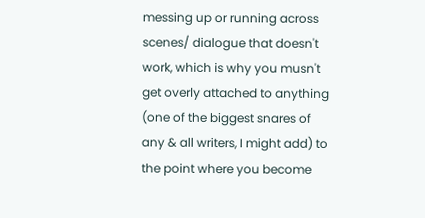messing up or running across scenes/ dialogue that doesn't work, which is why you musn't get overly attached to anything (one of the biggest snares of any & all writers, I might add) to the point where you become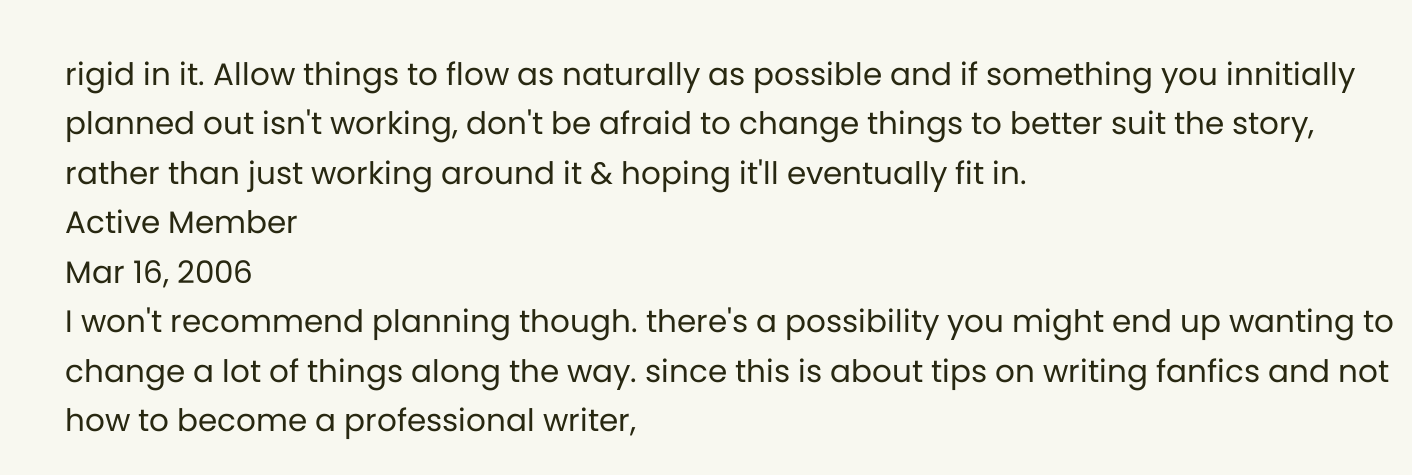rigid in it. Allow things to flow as naturally as possible and if something you innitially planned out isn't working, don't be afraid to change things to better suit the story, rather than just working around it & hoping it'll eventually fit in.
Active Member
Mar 16, 2006
I won't recommend planning though. there's a possibility you might end up wanting to change a lot of things along the way. since this is about tips on writing fanfics and not how to become a professional writer,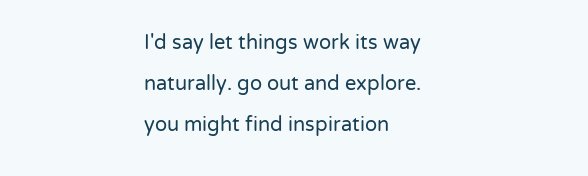I'd say let things work its way naturally. go out and explore. you might find inspiration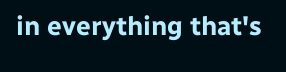in everything that's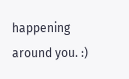happening around you. :)